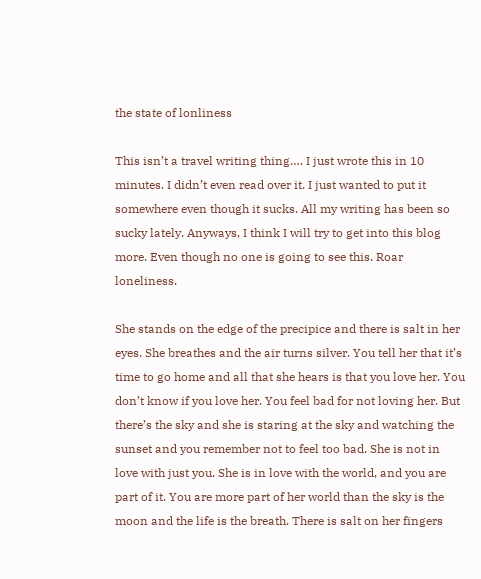the state of lonliness

This isn’t a travel writing thing…. I just wrote this in 10 minutes. I didn’t even read over it. I just wanted to put it somewhere even though it sucks. All my writing has been so sucky lately. Anyways, I think I will try to get into this blog more. Even though no one is going to see this. Roar loneliness.

She stands on the edge of the precipice and there is salt in her eyes. She breathes and the air turns silver. You tell her that it’s time to go home and all that she hears is that you love her. You don’t know if you love her. You feel bad for not loving her. But there’s the sky and she is staring at the sky and watching the sunset and you remember not to feel too bad. She is not in love with just you. She is in love with the world, and you are part of it. You are more part of her world than the sky is the moon and the life is the breath. There is salt on her fingers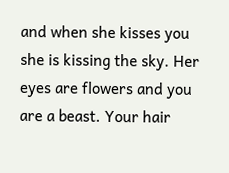and when she kisses you she is kissing the sky. Her eyes are flowers and you are a beast. Your hair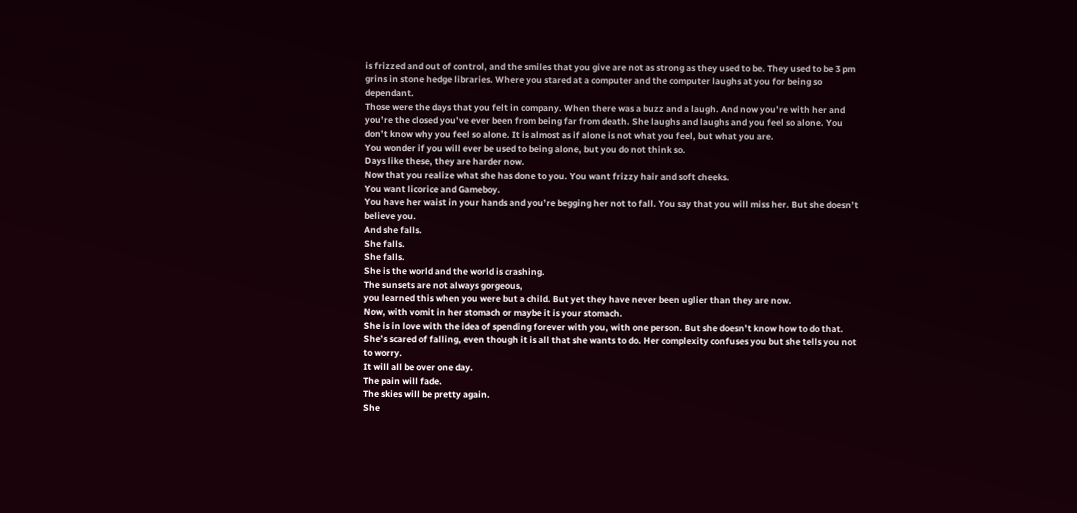is frizzed and out of control, and the smiles that you give are not as strong as they used to be. They used to be 3 pm grins in stone hedge libraries. Where you stared at a computer and the computer laughs at you for being so dependant.
Those were the days that you felt in company. When there was a buzz and a laugh. And now you’re with her and you’re the closed you’ve ever been from being far from death. She laughs and laughs and you feel so alone. You don’t know why you feel so alone. It is almost as if alone is not what you feel, but what you are.
You wonder if you will ever be used to being alone, but you do not think so.
Days like these, they are harder now.
Now that you realize what she has done to you. You want frizzy hair and soft cheeks.
You want licorice and Gameboy.
You have her waist in your hands and you’re begging her not to fall. You say that you will miss her. But she doesn’t believe you.
And she falls.
She falls.
She falls.
She is the world and the world is crashing.
The sunsets are not always gorgeous,
you learned this when you were but a child. But yet they have never been uglier than they are now.
Now, with vomit in her stomach or maybe it is your stomach.
She is in love with the idea of spending forever with you, with one person. But she doesn’t know how to do that. She’s scared of falling, even though it is all that she wants to do. Her complexity confuses you but she tells you not to worry.
It will all be over one day.
The pain will fade.
The skies will be pretty again.
She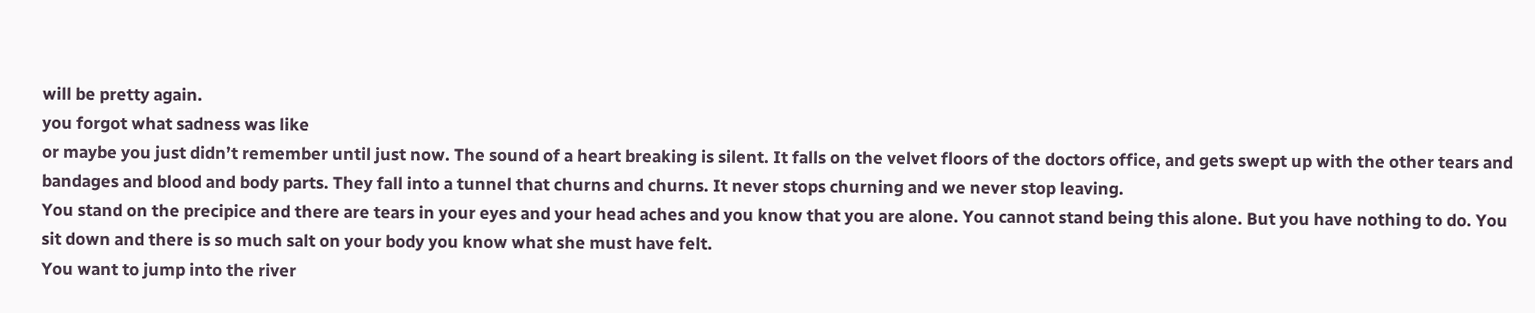will be pretty again.
you forgot what sadness was like
or maybe you just didn’t remember until just now. The sound of a heart breaking is silent. It falls on the velvet floors of the doctors office, and gets swept up with the other tears and bandages and blood and body parts. They fall into a tunnel that churns and churns. It never stops churning and we never stop leaving.
You stand on the precipice and there are tears in your eyes and your head aches and you know that you are alone. You cannot stand being this alone. But you have nothing to do. You sit down and there is so much salt on your body you know what she must have felt.
You want to jump into the river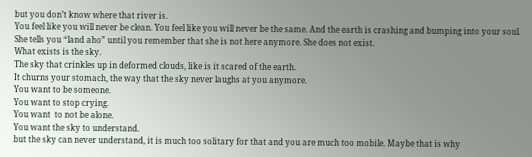but you don’t know where that river is.
You feel like you will never be clean. You feel like you will never be the same. And the earth is crashing and bumping into your soul. She tells you “land aho” until you remember that she is not here anymore. She does not exist.
What exists is the sky.
The sky that crinkles up in deformed clouds, like is it scared of the earth.
It churns your stomach, the way that the sky never laughs at you anymore.
You want to be someone.
You want to stop crying.
You want  to not be alone.
You want the sky to understand.
but the sky can never understand, it is much too solitary for that and you are much too mobile. Maybe that is why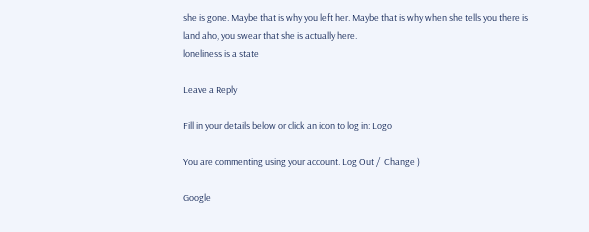she is gone. Maybe that is why you left her. Maybe that is why when she tells you there is land aho, you swear that she is actually here.
loneliness is a state

Leave a Reply

Fill in your details below or click an icon to log in: Logo

You are commenting using your account. Log Out /  Change )

Google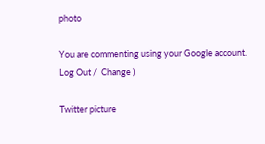photo

You are commenting using your Google account. Log Out /  Change )

Twitter picture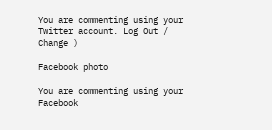You are commenting using your Twitter account. Log Out /  Change )

Facebook photo

You are commenting using your Facebook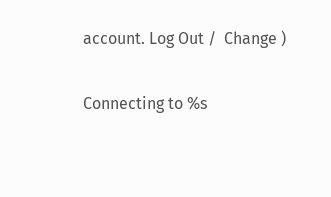account. Log Out /  Change )

Connecting to %s